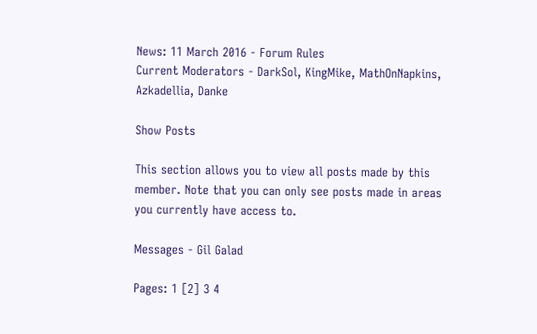News: 11 March 2016 - Forum Rules
Current Moderators - DarkSol, KingMike, MathOnNapkins, Azkadellia, Danke

Show Posts

This section allows you to view all posts made by this member. Note that you can only see posts made in areas you currently have access to.

Messages - Gil Galad

Pages: 1 [2] 3 4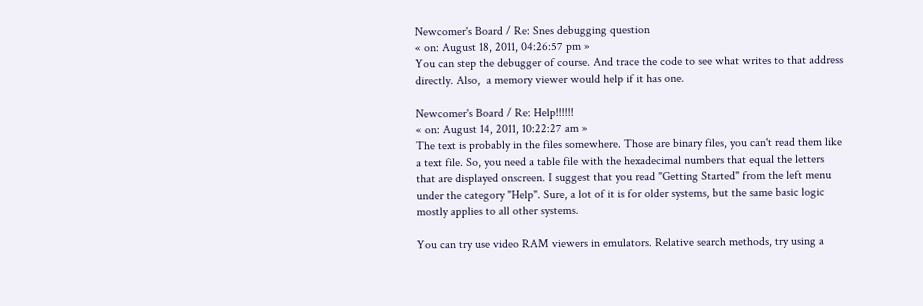Newcomer's Board / Re: Snes debugging question
« on: August 18, 2011, 04:26:57 pm »
You can step the debugger of course. And trace the code to see what writes to that address directly. Also,  a memory viewer would help if it has one.

Newcomer's Board / Re: Help!!!!!!
« on: August 14, 2011, 10:22:27 am »
The text is probably in the files somewhere. Those are binary files, you can't read them like a text file. So, you need a table file with the hexadecimal numbers that equal the letters that are displayed onscreen. I suggest that you read "Getting Started" from the left menu under the category "Help". Sure, a lot of it is for older systems, but the same basic logic mostly applies to all other systems.

You can try use video RAM viewers in emulators. Relative search methods, try using a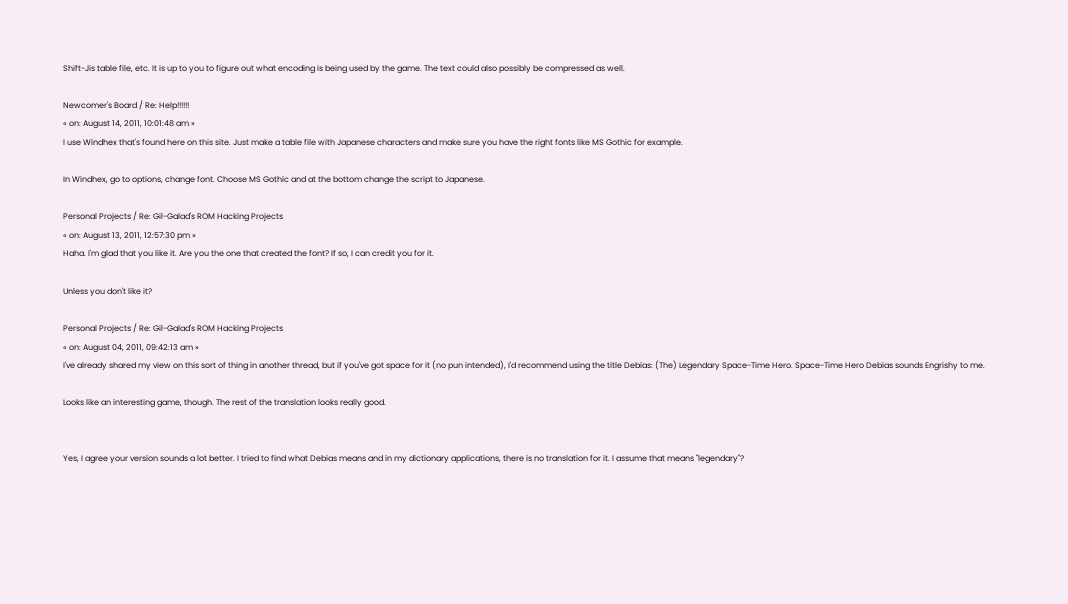Shift-Jis table file, etc. It is up to you to figure out what encoding is being used by the game. The text could also possibly be compressed as well.

Newcomer's Board / Re: Help!!!!!!
« on: August 14, 2011, 10:01:48 am »
I use Windhex that's found here on this site. Just make a table file with Japanese characters and make sure you have the right fonts like MS Gothic for example.

In Windhex, go to options, change font. Choose MS Gothic and at the bottom change the script to Japanese.

Personal Projects / Re: Gil-Galad's ROM Hacking Projects
« on: August 13, 2011, 12:57:30 pm »
Haha. I'm glad that you like it. Are you the one that created the font? If so, I can credit you for it.

Unless you don't like it?

Personal Projects / Re: Gil-Galad's ROM Hacking Projects
« on: August 04, 2011, 09:42:13 am »
I've already shared my view on this sort of thing in another thread, but if you've got space for it (no pun intended), I'd recommend using the title Debias: (The) Legendary Space-Time Hero. Space-Time Hero Debias sounds Engrishy to me.

Looks like an interesting game, though. The rest of the translation looks really good.


Yes, I agree your version sounds a lot better. I tried to find what Debias means and in my dictionary applications, there is no translation for it. I assume that means "legendary"?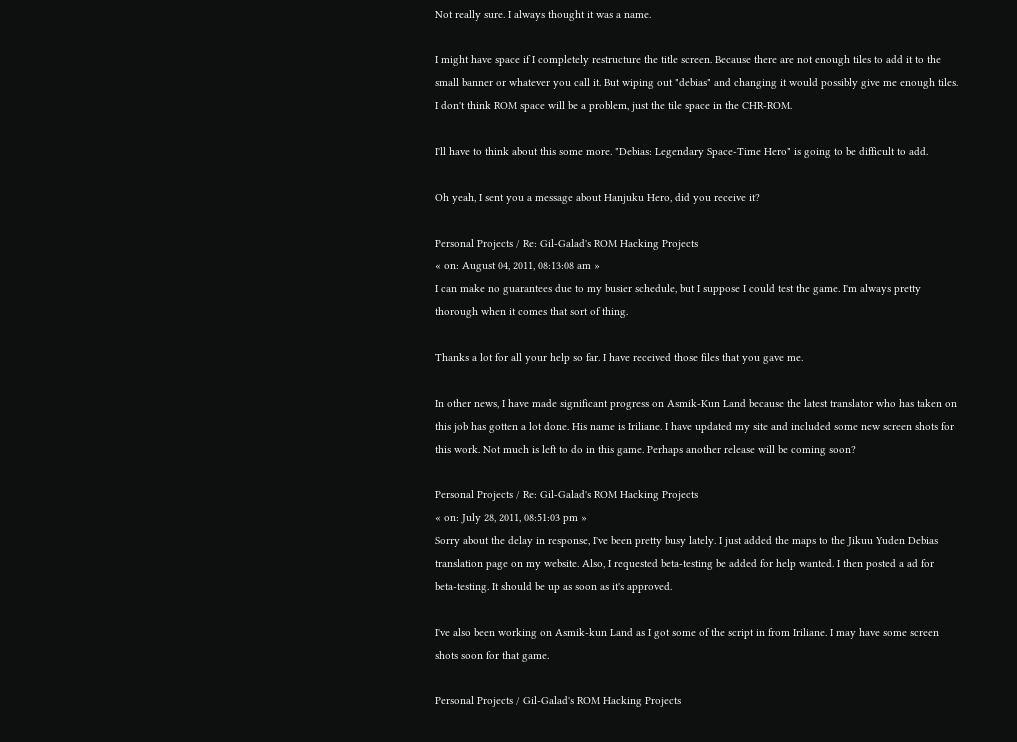Not really sure. I always thought it was a name.

I might have space if I completely restructure the title screen. Because there are not enough tiles to add it to the small banner or whatever you call it. But wiping out "debias" and changing it would possibly give me enough tiles. I don't think ROM space will be a problem, just the tile space in the CHR-ROM.

I'll have to think about this some more. "Debias: Legendary Space-Time Hero" is going to be difficult to add.

Oh yeah, I sent you a message about Hanjuku Hero, did you receive it?

Personal Projects / Re: Gil-Galad's ROM Hacking Projects
« on: August 04, 2011, 08:13:08 am »
I can make no guarantees due to my busier schedule, but I suppose I could test the game. I'm always pretty thorough when it comes that sort of thing.

Thanks a lot for all your help so far. I have received those files that you gave me.

In other news, I have made significant progress on Asmik-Kun Land because the latest translator who has taken on this job has gotten a lot done. His name is Iriliane. I have updated my site and included some new screen shots for this work. Not much is left to do in this game. Perhaps another release will be coming soon?

Personal Projects / Re: Gil-Galad's ROM Hacking Projects
« on: July 28, 2011, 08:51:03 pm »
Sorry about the delay in response, I've been pretty busy lately. I just added the maps to the Jikuu Yuden Debias translation page on my website. Also, I requested beta-testing be added for help wanted. I then posted a ad for beta-testing. It should be up as soon as it's approved.

I've also been working on Asmik-kun Land as I got some of the script in from Iriliane. I may have some screen shots soon for that game.

Personal Projects / Gil-Galad's ROM Hacking Projects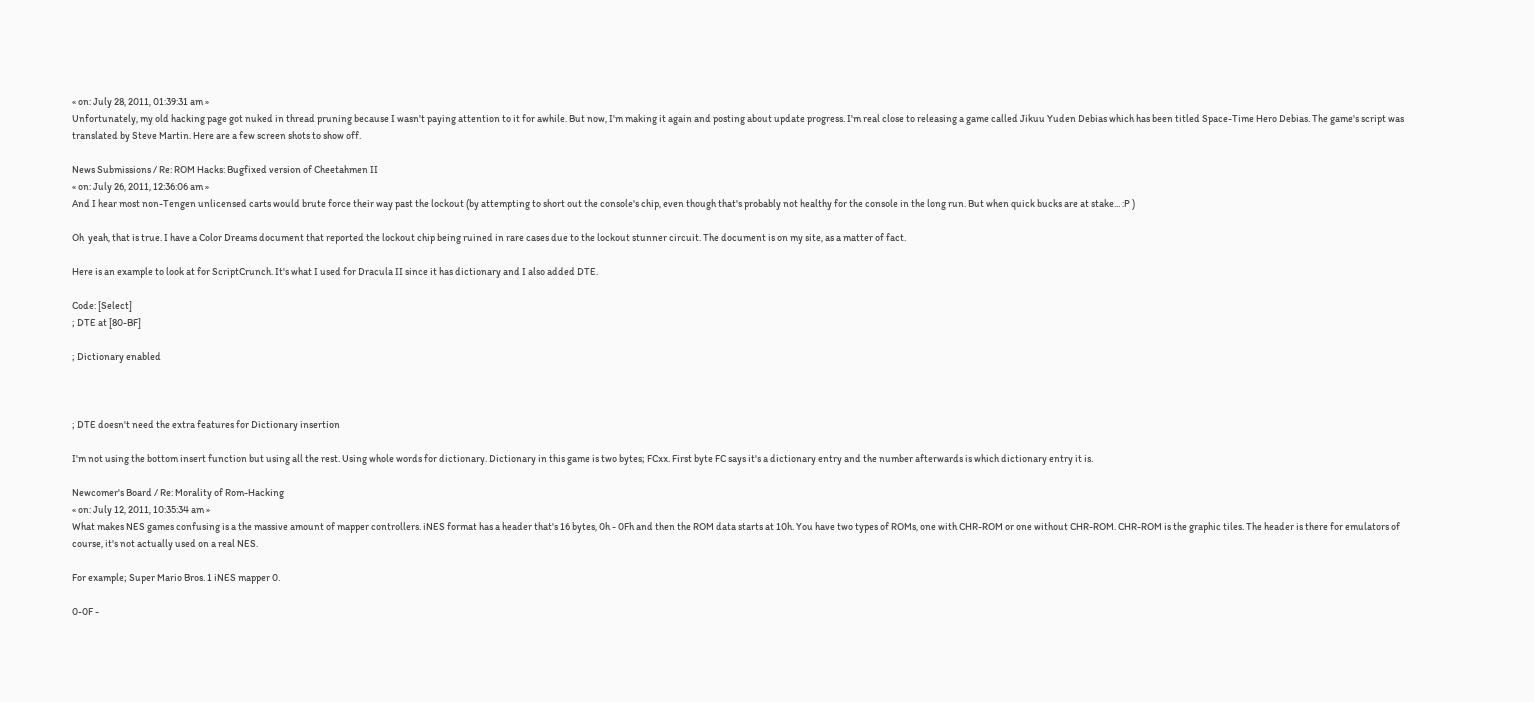« on: July 28, 2011, 01:39:31 am »
Unfortunately, my old hacking page got nuked in thread pruning because I wasn't paying attention to it for awhile. But now, I'm making it again and posting about update progress. I'm real close to releasing a game called Jikuu Yuden Debias which has been titled Space-Time Hero Debias. The game's script was translated by Steve Martin. Here are a few screen shots to show off.

News Submissions / Re: ROM Hacks: Bugfixed version of Cheetahmen II
« on: July 26, 2011, 12:36:06 am »
And I hear most non-Tengen unlicensed carts would brute force their way past the lockout (by attempting to short out the console's chip, even though that's probably not healthy for the console in the long run. But when quick bucks are at stake... :P )

Oh  yeah, that is true. I have a Color Dreams document that reported the lockout chip being ruined in rare cases due to the lockout stunner circuit. The document is on my site, as a matter of fact.

Here is an example to look at for ScriptCrunch. It's what I used for Dracula II since it has dictionary and I also added DTE.

Code: [Select]
; DTE at [80-BF]

; Dictionary enabled



; DTE doesn't need the extra features for Dictionary insertion

I'm not using the bottom insert function but using all the rest. Using whole words for dictionary. Dictionary in this game is two bytes; FCxx. First byte FC says it's a dictionary entry and the number afterwards is which dictionary entry it is.

Newcomer's Board / Re: Morality of Rom-Hacking
« on: July 12, 2011, 10:35:34 am »
What makes NES games confusing is a the massive amount of mapper controllers. iNES format has a header that's 16 bytes, 0h - 0Fh and then the ROM data starts at 10h. You have two types of ROMs, one with CHR-ROM or one without CHR-ROM. CHR-ROM is the graphic tiles. The header is there for emulators of course, it's not actually used on a real NES.

For example; Super Mario Bros. 1 iNES mapper 0.

0-0F -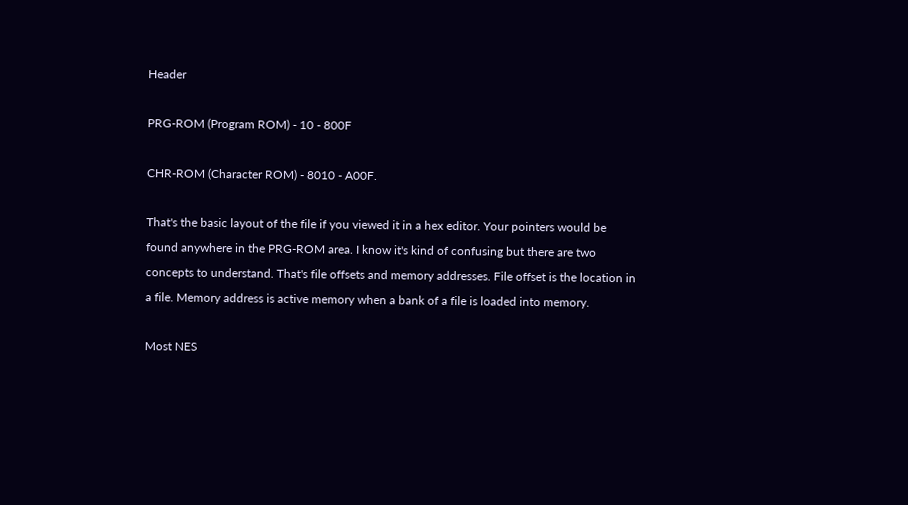Header

PRG-ROM (Program ROM) - 10 - 800F

CHR-ROM (Character ROM) - 8010 - A00F.

That's the basic layout of the file if you viewed it in a hex editor. Your pointers would be found anywhere in the PRG-ROM area. I know it's kind of confusing but there are two concepts to understand. That's file offsets and memory addresses. File offset is the location in a file. Memory address is active memory when a bank of a file is loaded into memory.

Most NES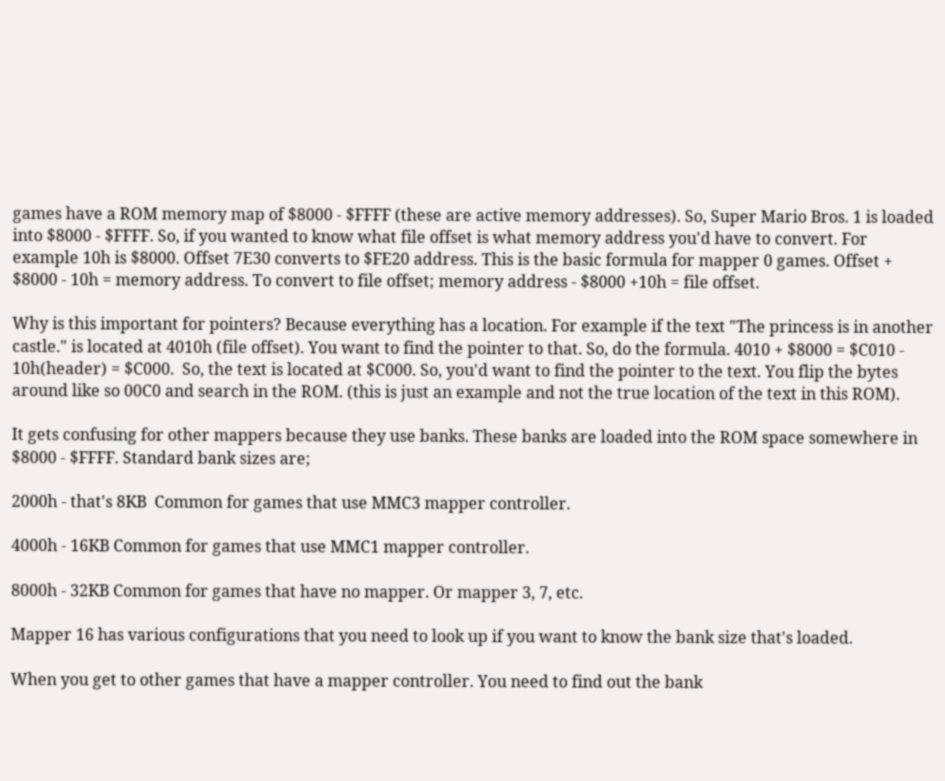games have a ROM memory map of $8000 - $FFFF (these are active memory addresses). So, Super Mario Bros. 1 is loaded into $8000 - $FFFF. So, if you wanted to know what file offset is what memory address you'd have to convert. For example 10h is $8000. Offset 7E30 converts to $FE20 address. This is the basic formula for mapper 0 games. Offset + $8000 - 10h = memory address. To convert to file offset; memory address - $8000 +10h = file offset.

Why is this important for pointers? Because everything has a location. For example if the text "The princess is in another castle." is located at 4010h (file offset). You want to find the pointer to that. So, do the formula. 4010 + $8000 = $C010 - 10h(header) = $C000.  So, the text is located at $C000. So, you'd want to find the pointer to the text. You flip the bytes around like so 00C0 and search in the ROM. (this is just an example and not the true location of the text in this ROM).

It gets confusing for other mappers because they use banks. These banks are loaded into the ROM space somewhere in $8000 - $FFFF. Standard bank sizes are;

2000h - that's 8KB  Common for games that use MMC3 mapper controller.

4000h - 16KB Common for games that use MMC1 mapper controller.

8000h - 32KB Common for games that have no mapper. Or mapper 3, 7, etc.

Mapper 16 has various configurations that you need to look up if you want to know the bank size that's loaded.

When you get to other games that have a mapper controller. You need to find out the bank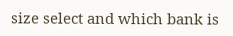size select and which bank is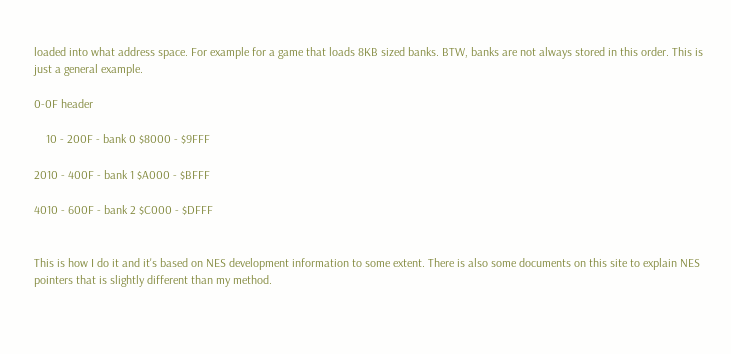loaded into what address space. For example for a game that loads 8KB sized banks. BTW, banks are not always stored in this order. This is just a general example.

0-0F header

    10 - 200F - bank 0 $8000 - $9FFF

2010 - 400F - bank 1 $A000 - $BFFF

4010 - 600F - bank 2 $C000 - $DFFF


This is how I do it and it's based on NES development information to some extent. There is also some documents on this site to explain NES pointers that is slightly different than my method.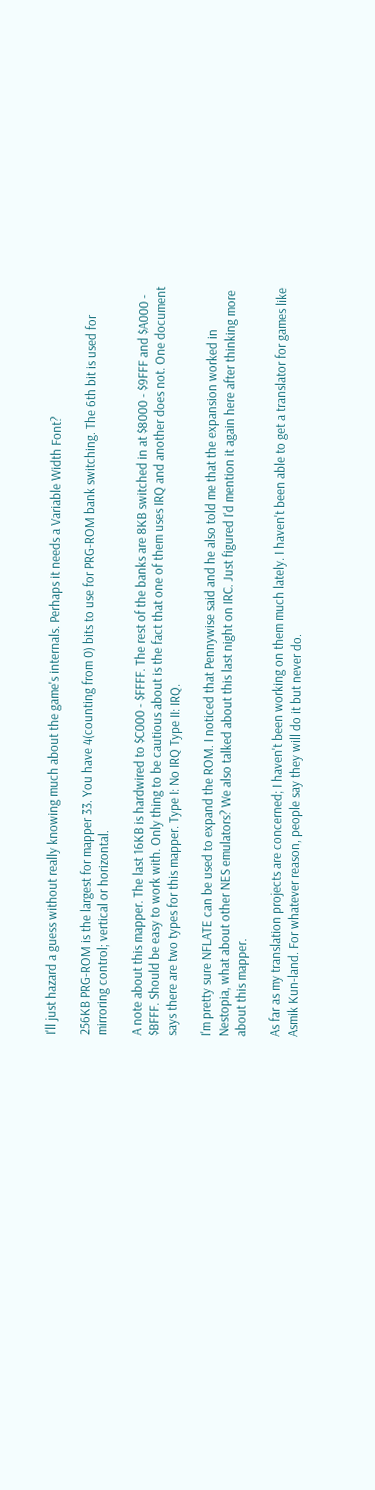I'll just hazard a guess without really knowing much about the game's internals. Perhaps it needs a Variable Width Font?

256KB PRG-ROM is the largest for mapper 33. You have 4(counting from 0) bits to use for PRG-ROM bank switching. The 6th bit is used for mirroring control; vertical or horizontal.

A note about this mapper. The last 16KB is hardwired to $C000 - $FFFF. The rest of the banks are 8KB switched in at $8000 - $9FFF and $A000 - $BFFF. Should be easy to work with. Only thing to be cautious about is the fact that one of them uses IRQ and another does not. One document says there are two types for this mapper. Type I: No IRQ Type II: IRQ.

I'm pretty sure NFLATE can be used to expand the ROM. I noticed that Pennywise said and he also told me that the expansion worked in Nestopia, what about other NES emulators? We also talked about this last night on IRC. Just figured I'd mention it again here after thinking more about this mapper.

As far as my translation projects are concerned; I haven't been working on them much lately. I haven't been able to get a translator for games like Asmik Kun-land. For whatever reason, people say they will do it but never do.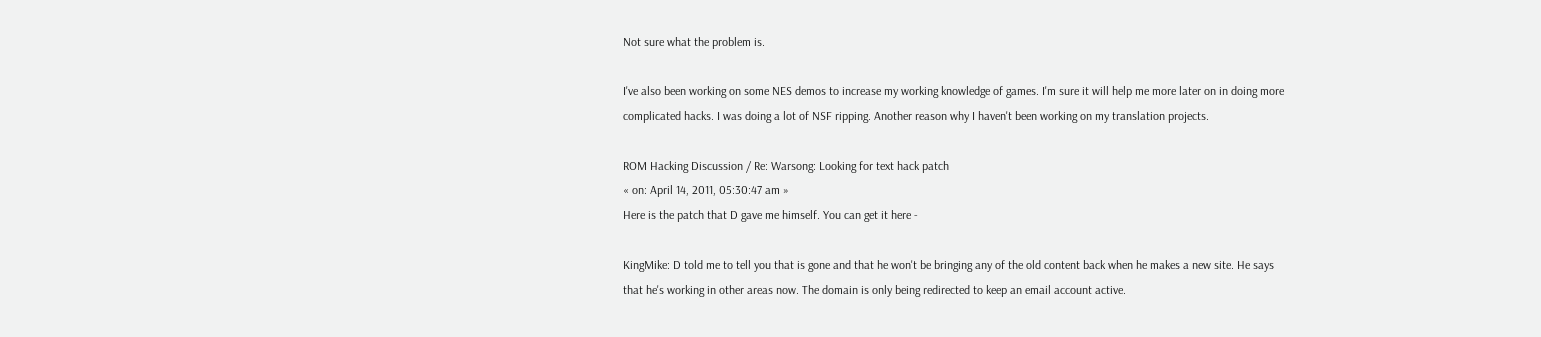Not sure what the problem is.

I've also been working on some NES demos to increase my working knowledge of games. I'm sure it will help me more later on in doing more complicated hacks. I was doing a lot of NSF ripping. Another reason why I haven't been working on my translation projects.

ROM Hacking Discussion / Re: Warsong: Looking for text hack patch
« on: April 14, 2011, 05:30:47 am »
Here is the patch that D gave me himself. You can get it here -

KingMike: D told me to tell you that is gone and that he won't be bringing any of the old content back when he makes a new site. He says that he's working in other areas now. The domain is only being redirected to keep an email account active.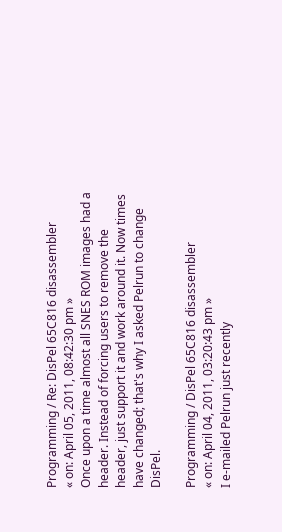Programming / Re: DisPel 65C816 disassembler
« on: April 05, 2011, 08:42:30 pm »
Once upon a time almost all SNES ROM images had a header. Instead of forcing users to remove the header, just support it and work around it. Now times have changed; that's why I asked Pelrun to change DisPel.

Programming / DisPel 65C816 disassembler
« on: April 04, 2011, 03:20:43 pm »
I e-mailed Pelrun just recently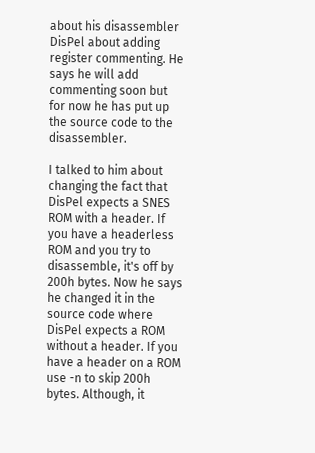about his disassembler DisPel about adding register commenting. He says he will add commenting soon but for now he has put up the source code to the disassembler.

I talked to him about changing the fact that DisPel expects a SNES ROM with a header. If you have a headerless ROM and you try to disassemble, it's off by 200h bytes. Now he says he changed it in the source code where DisPel expects a ROM without a header. If you have a header on a ROM use -n to skip 200h bytes. Although, it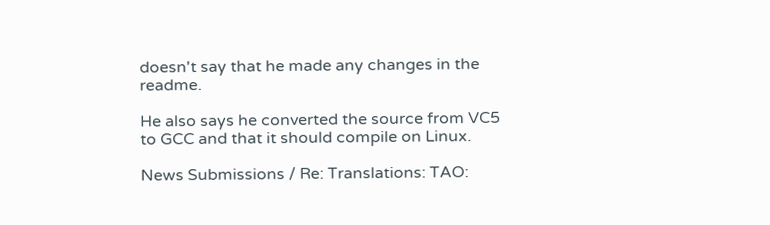doesn't say that he made any changes in the readme.

He also says he converted the source from VC5 to GCC and that it should compile on Linux.

News Submissions / Re: Translations: TAO: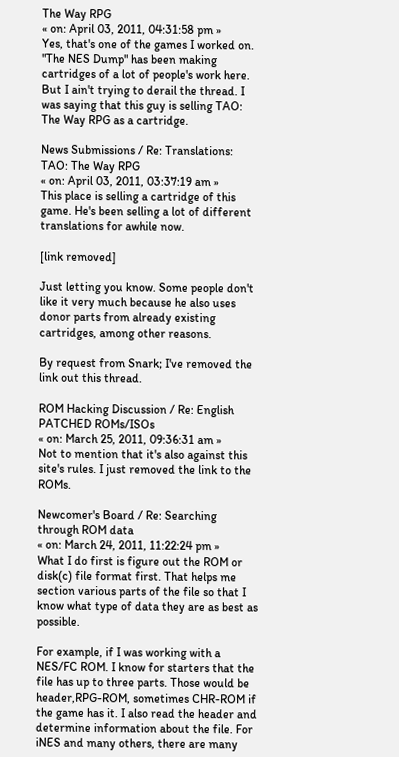The Way RPG
« on: April 03, 2011, 04:31:58 pm »
Yes, that's one of the games I worked on. "The NES Dump" has been making cartridges of a lot of people's work here. But I ain't trying to derail the thread. I was saying that this guy is selling TAO: The Way RPG as a cartridge.

News Submissions / Re: Translations: TAO: The Way RPG
« on: April 03, 2011, 03:37:19 am »
This place is selling a cartridge of this game. He's been selling a lot of different translations for awhile now.

[link removed]

Just letting you know. Some people don't like it very much because he also uses donor parts from already existing cartridges, among other reasons.

By request from Snark; I've removed the link out this thread.

ROM Hacking Discussion / Re: English PATCHED ROMs/ISOs
« on: March 25, 2011, 09:36:31 am »
Not to mention that it's also against this site's rules. I just removed the link to the ROMs.

Newcomer's Board / Re: Searching through ROM data
« on: March 24, 2011, 11:22:24 pm »
What I do first is figure out the ROM or disk(c) file format first. That helps me section various parts of the file so that I know what type of data they are as best as possible.

For example, if I was working with a NES/FC ROM. I know for starters that the file has up to three parts. Those would be header,RPG-ROM, sometimes CHR-ROM if the game has it. I also read the header and determine information about the file. For iNES and many others, there are many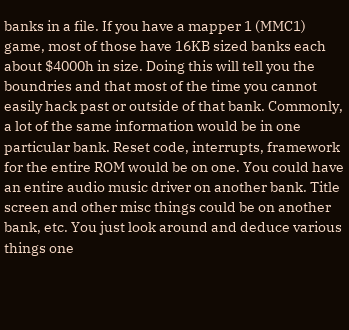banks in a file. If you have a mapper 1 (MMC1) game, most of those have 16KB sized banks each about $4000h in size. Doing this will tell you the boundries and that most of the time you cannot easily hack past or outside of that bank. Commonly, a lot of the same information would be in one particular bank. Reset code, interrupts, framework for the entire ROM would be on one. You could have an entire audio music driver on another bank. Title screen and other misc things could be on another bank, etc. You just look around and deduce various things one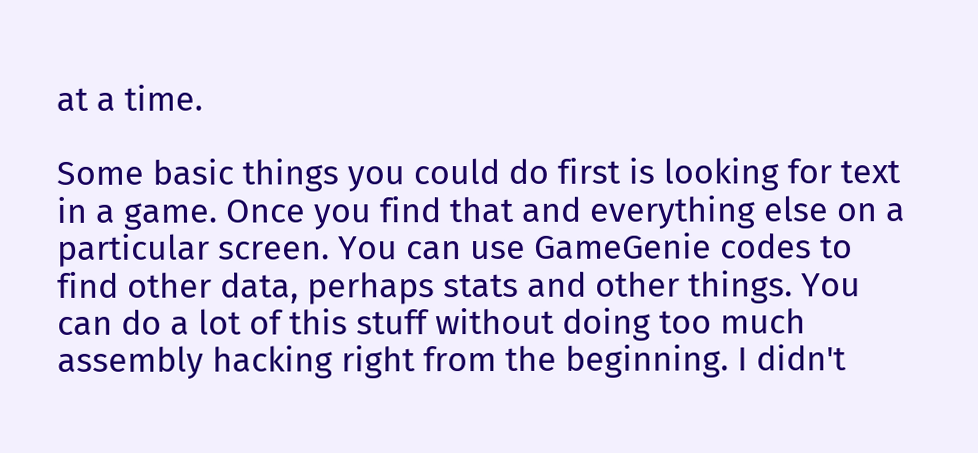at a time.

Some basic things you could do first is looking for text in a game. Once you find that and everything else on a particular screen. You can use GameGenie codes to find other data, perhaps stats and other things. You can do a lot of this stuff without doing too much assembly hacking right from the beginning. I didn't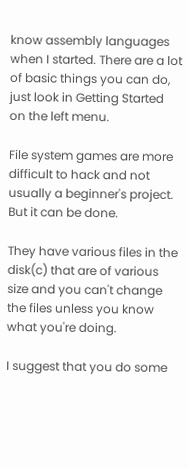know assembly languages when I started. There are a lot of basic things you can do, just look in Getting Started on the left menu.

File system games are more difficult to hack and not usually a beginner's project. But it can be done.

They have various files in the disk(c) that are of various size and you can't change the files unless you know what you're doing.

I suggest that you do some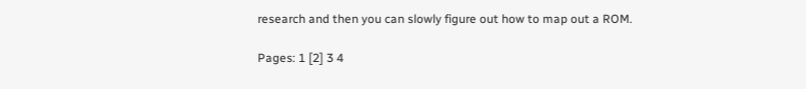research and then you can slowly figure out how to map out a ROM.

Pages: 1 [2] 3 4